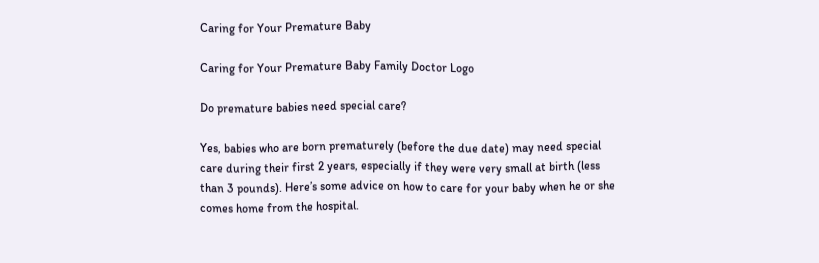Caring for Your Premature Baby

Caring for Your Premature Baby Family Doctor Logo

Do premature babies need special care?

Yes, babies who are born prematurely (before the due date) may need special care during their first 2 years, especially if they were very small at birth (less than 3 pounds). Here’s some advice on how to care for your baby when he or she comes home from the hospital.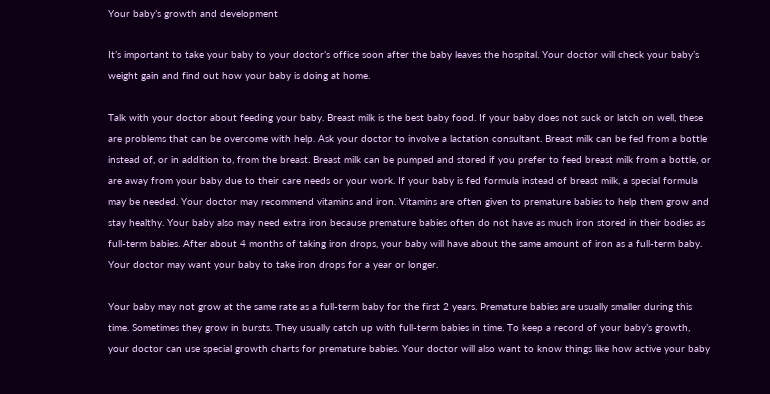Your baby’s growth and development

It’s important to take your baby to your doctor’s office soon after the baby leaves the hospital. Your doctor will check your baby’s weight gain and find out how your baby is doing at home.

Talk with your doctor about feeding your baby. Breast milk is the best baby food. If your baby does not suck or latch on well, these are problems that can be overcome with help. Ask your doctor to involve a lactation consultant. Breast milk can be fed from a bottle instead of, or in addition to, from the breast. Breast milk can be pumped and stored if you prefer to feed breast milk from a bottle, or are away from your baby due to their care needs or your work. If your baby is fed formula instead of breast milk, a special formula may be needed. Your doctor may recommend vitamins and iron. Vitamins are often given to premature babies to help them grow and stay healthy. Your baby also may need extra iron because premature babies often do not have as much iron stored in their bodies as full-term babies. After about 4 months of taking iron drops, your baby will have about the same amount of iron as a full-term baby. Your doctor may want your baby to take iron drops for a year or longer.

Your baby may not grow at the same rate as a full-term baby for the first 2 years. Premature babies are usually smaller during this time. Sometimes they grow in bursts. They usually catch up with full-term babies in time. To keep a record of your baby’s growth, your doctor can use special growth charts for premature babies. Your doctor will also want to know things like how active your baby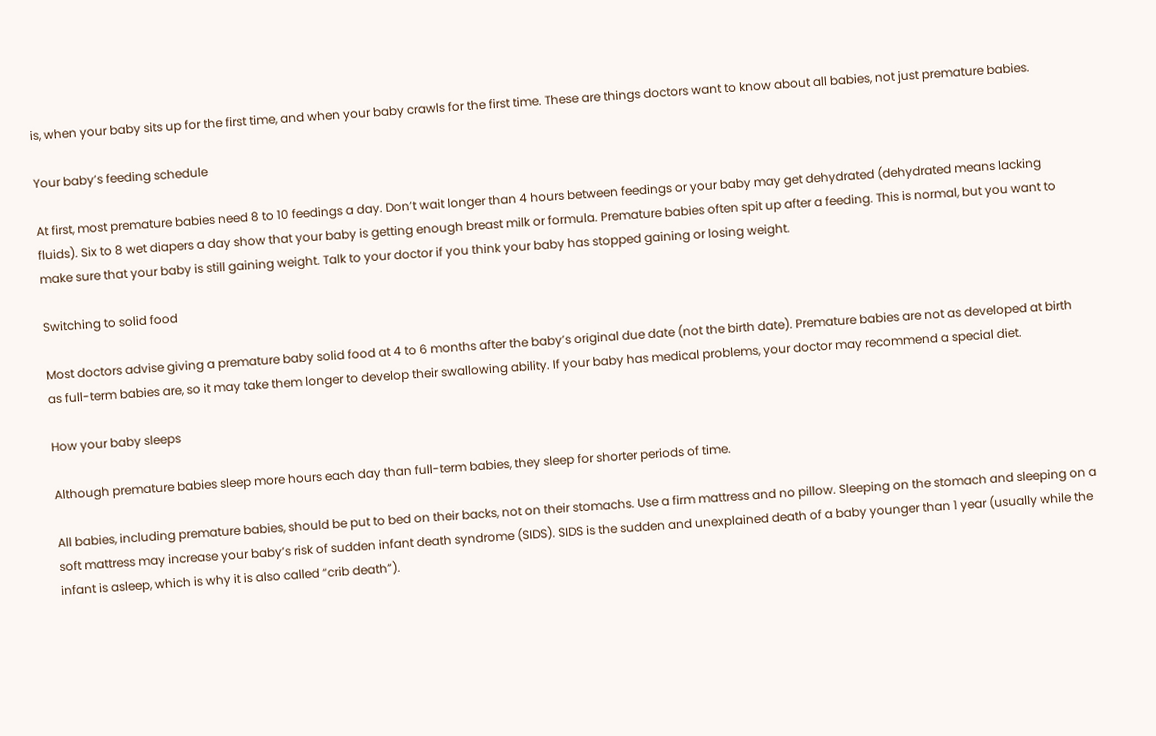is, when your baby sits up for the first time, and when your baby crawls for the first time. These are things doctors want to know about all babies, not just premature babies.

Your baby’s feeding schedule

At first, most premature babies need 8 to 10 feedings a day. Don’t wait longer than 4 hours between feedings or your baby may get dehydrated (dehydrated means lacking fluids). Six to 8 wet diapers a day show that your baby is getting enough breast milk or formula. Premature babies often spit up after a feeding. This is normal, but you want to make sure that your baby is still gaining weight. Talk to your doctor if you think your baby has stopped gaining or losing weight.

Switching to solid food

Most doctors advise giving a premature baby solid food at 4 to 6 months after the baby’s original due date (not the birth date). Premature babies are not as developed at birth as full-term babies are, so it may take them longer to develop their swallowing ability. If your baby has medical problems, your doctor may recommend a special diet.

How your baby sleeps

Although premature babies sleep more hours each day than full-term babies, they sleep for shorter periods of time.

All babies, including premature babies, should be put to bed on their backs, not on their stomachs. Use a firm mattress and no pillow. Sleeping on the stomach and sleeping on a soft mattress may increase your baby’s risk of sudden infant death syndrome (SIDS). SIDS is the sudden and unexplained death of a baby younger than 1 year (usually while the infant is asleep, which is why it is also called “crib death”).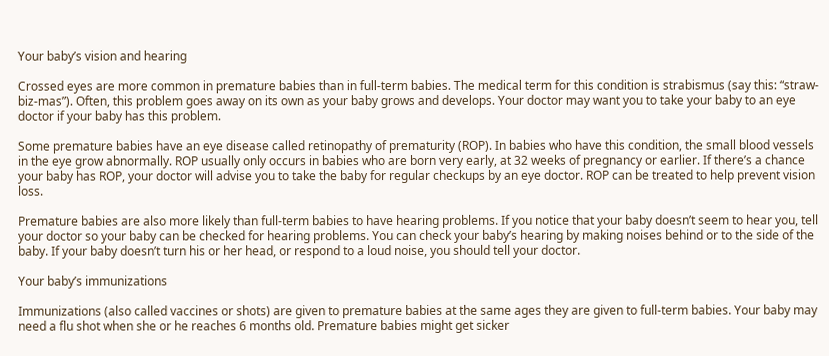Your baby’s vision and hearing

Crossed eyes are more common in premature babies than in full-term babies. The medical term for this condition is strabismus (say this: “straw-biz-mas”). Often, this problem goes away on its own as your baby grows and develops. Your doctor may want you to take your baby to an eye doctor if your baby has this problem.

Some premature babies have an eye disease called retinopathy of prematurity (ROP). In babies who have this condition, the small blood vessels in the eye grow abnormally. ROP usually only occurs in babies who are born very early, at 32 weeks of pregnancy or earlier. If there’s a chance your baby has ROP, your doctor will advise you to take the baby for regular checkups by an eye doctor. ROP can be treated to help prevent vision loss.

Premature babies are also more likely than full-term babies to have hearing problems. If you notice that your baby doesn’t seem to hear you, tell your doctor so your baby can be checked for hearing problems. You can check your baby’s hearing by making noises behind or to the side of the baby. If your baby doesn’t turn his or her head, or respond to a loud noise, you should tell your doctor.

Your baby’s immunizations

Immunizations (also called vaccines or shots) are given to premature babies at the same ages they are given to full-term babies. Your baby may need a flu shot when she or he reaches 6 months old. Premature babies might get sicker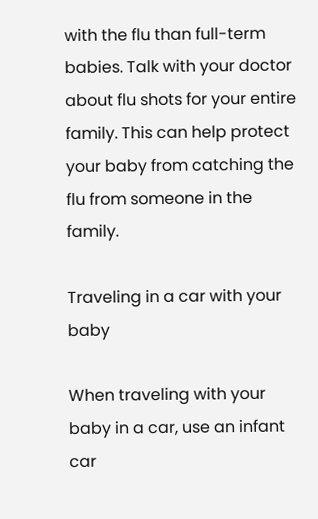with the flu than full-term babies. Talk with your doctor about flu shots for your entire family. This can help protect your baby from catching the flu from someone in the family.

Traveling in a car with your baby

When traveling with your baby in a car, use an infant car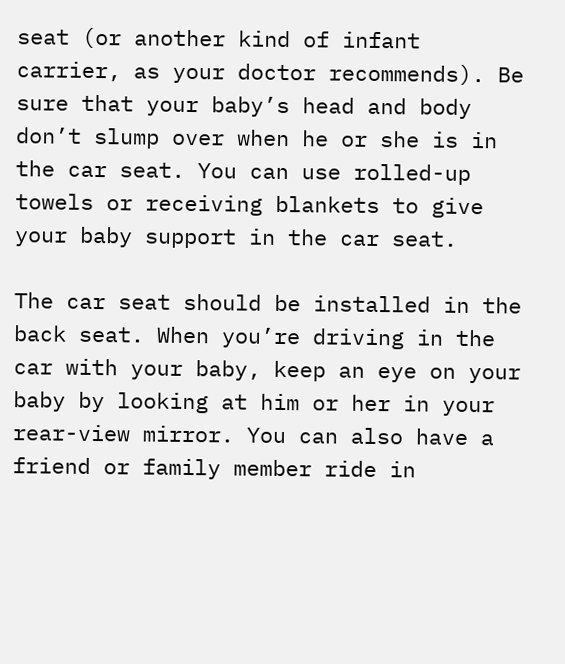seat (or another kind of infant carrier, as your doctor recommends). Be sure that your baby’s head and body don’t slump over when he or she is in the car seat. You can use rolled-up towels or receiving blankets to give your baby support in the car seat.

The car seat should be installed in the back seat. When you’re driving in the car with your baby, keep an eye on your baby by looking at him or her in your rear-view mirror. You can also have a friend or family member ride in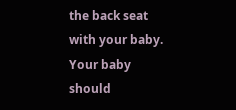the back seat with your baby. Your baby should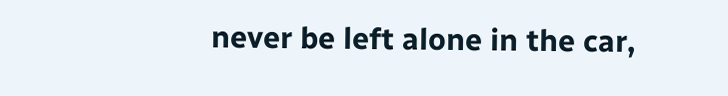never be left alone in the car,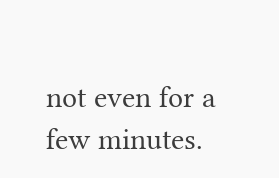not even for a few minutes.